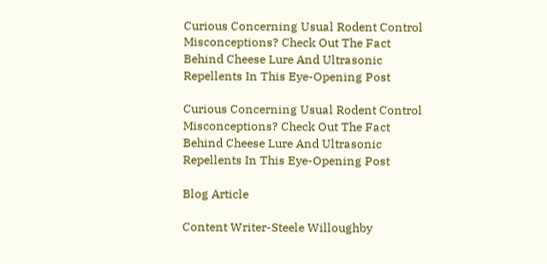Curious Concerning Usual Rodent Control Misconceptions? Check Out The Fact Behind Cheese Lure And Ultrasonic Repellents In This Eye-Opening Post

Curious Concerning Usual Rodent Control Misconceptions? Check Out The Fact Behind Cheese Lure And Ultrasonic Repellents In This Eye-Opening Post

Blog Article

Content Writer-Steele Willoughby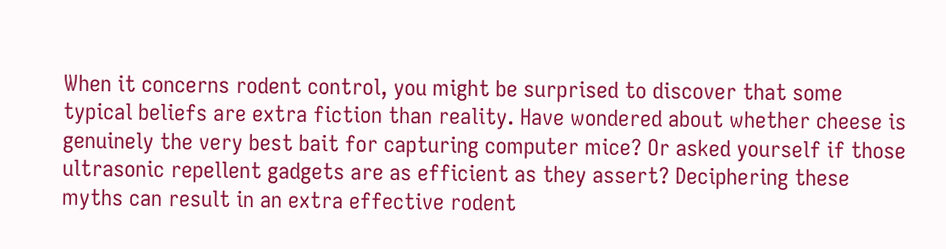When it concerns rodent control, you might be surprised to discover that some typical beliefs are extra fiction than reality. Have wondered about whether cheese is genuinely the very best bait for capturing computer mice? Or asked yourself if those ultrasonic repellent gadgets are as efficient as they assert? Deciphering these myths can result in an extra effective rodent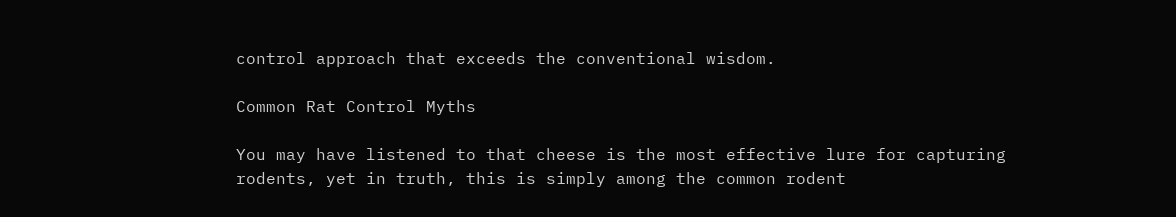control approach that exceeds the conventional wisdom.

Common Rat Control Myths

You may have listened to that cheese is the most effective lure for capturing rodents, yet in truth, this is simply among the common rodent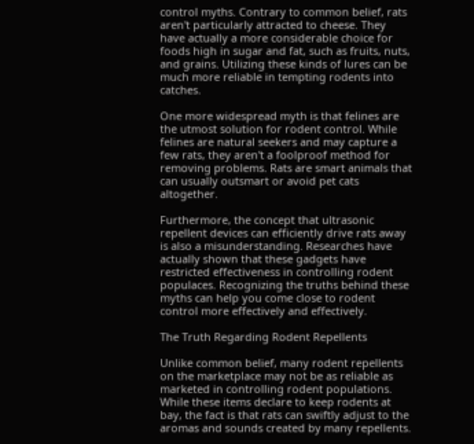control myths. Contrary to common belief, rats aren't particularly attracted to cheese. They have actually a more considerable choice for foods high in sugar and fat, such as fruits, nuts, and grains. Utilizing these kinds of lures can be much more reliable in tempting rodents into catches.

One more widespread myth is that felines are the utmost solution for rodent control. While felines are natural seekers and may capture a few rats, they aren't a foolproof method for removing problems. Rats are smart animals that can usually outsmart or avoid pet cats altogether.

Furthermore, the concept that ultrasonic repellent devices can efficiently drive rats away is also a misunderstanding. Researches have actually shown that these gadgets have restricted effectiveness in controlling rodent populaces. Recognizing the truths behind these myths can help you come close to rodent control more effectively and effectively.

The Truth Regarding Rodent Repellents

Unlike common belief, many rodent repellents on the marketplace may not be as reliable as marketed in controlling rodent populations. While these items declare to keep rodents at bay, the fact is that rats can swiftly adjust to the aromas and sounds created by many repellents.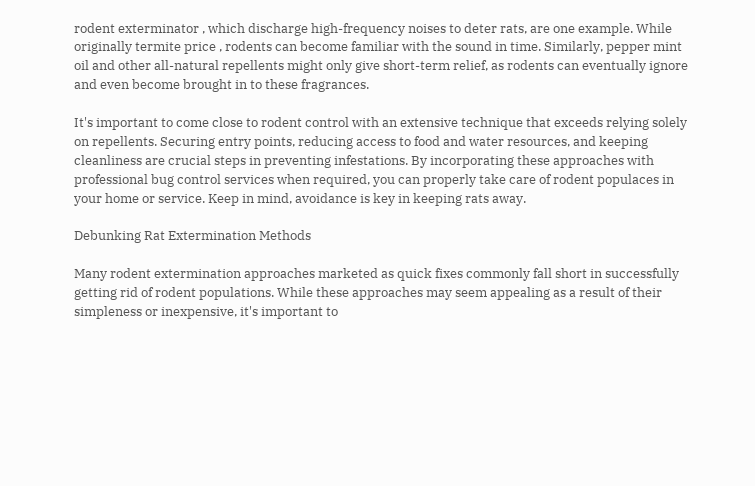rodent exterminator , which discharge high-frequency noises to deter rats, are one example. While originally termite price , rodents can become familiar with the sound in time. Similarly, pepper mint oil and other all-natural repellents might only give short-term relief, as rodents can eventually ignore and even become brought in to these fragrances.

It's important to come close to rodent control with an extensive technique that exceeds relying solely on repellents. Securing entry points, reducing access to food and water resources, and keeping cleanliness are crucial steps in preventing infestations. By incorporating these approaches with professional bug control services when required, you can properly take care of rodent populaces in your home or service. Keep in mind, avoidance is key in keeping rats away.

Debunking Rat Extermination Methods

Many rodent extermination approaches marketed as quick fixes commonly fall short in successfully getting rid of rodent populations. While these approaches may seem appealing as a result of their simpleness or inexpensive, it's important to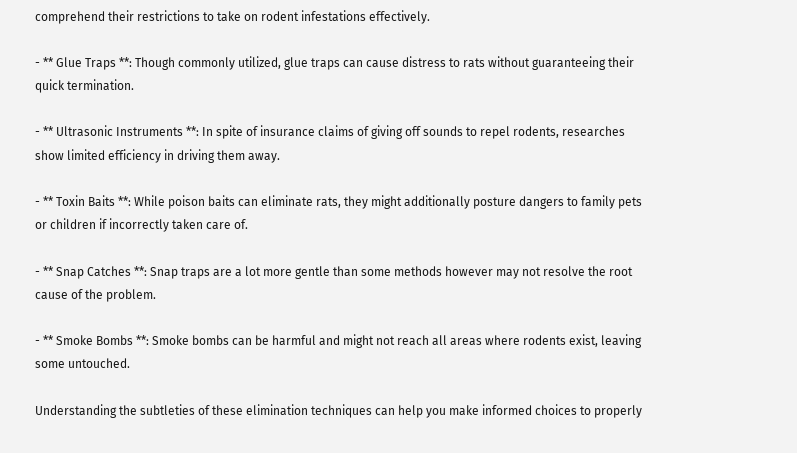comprehend their restrictions to take on rodent infestations effectively.

- ** Glue Traps **: Though commonly utilized, glue traps can cause distress to rats without guaranteeing their quick termination.

- ** Ultrasonic Instruments **: In spite of insurance claims of giving off sounds to repel rodents, researches show limited efficiency in driving them away.

- ** Toxin Baits **: While poison baits can eliminate rats, they might additionally posture dangers to family pets or children if incorrectly taken care of.

- ** Snap Catches **: Snap traps are a lot more gentle than some methods however may not resolve the root cause of the problem.

- ** Smoke Bombs **: Smoke bombs can be harmful and might not reach all areas where rodents exist, leaving some untouched.

Understanding the subtleties of these elimination techniques can help you make informed choices to properly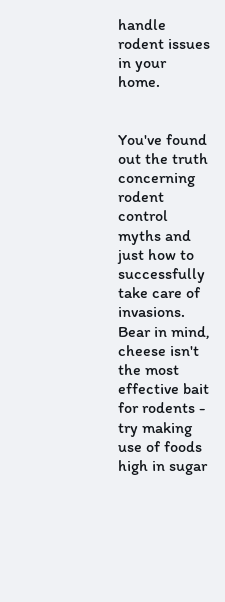handle rodent issues in your home.


You've found out the truth concerning rodent control myths and just how to successfully take care of invasions. Bear in mind, cheese isn't the most effective bait for rodents - try making use of foods high in sugar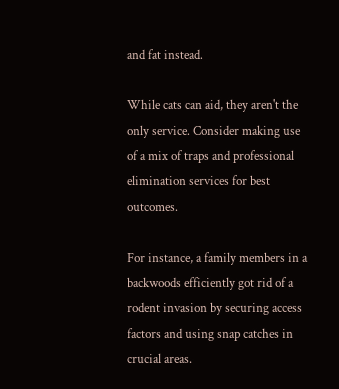and fat instead.

While cats can aid, they aren't the only service. Consider making use of a mix of traps and professional elimination services for best outcomes.

For instance, a family members in a backwoods efficiently got rid of a rodent invasion by securing access factors and using snap catches in crucial areas.